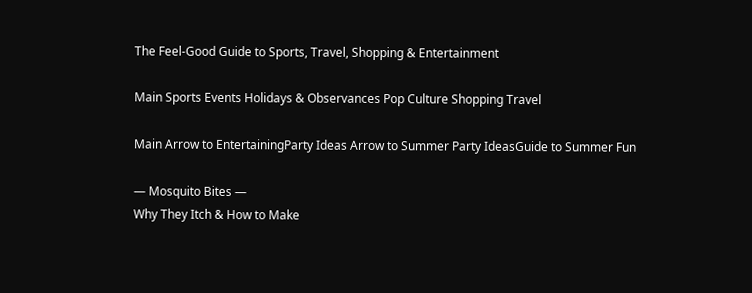The Feel-Good Guide to Sports, Travel, Shopping & Entertainment

Main Sports Events Holidays & Observances Pop Culture Shopping Travel

Main Arrow to EntertainingParty Ideas Arrow to Summer Party IdeasGuide to Summer Fun

— Mosquito Bites —
Why They Itch & How to Make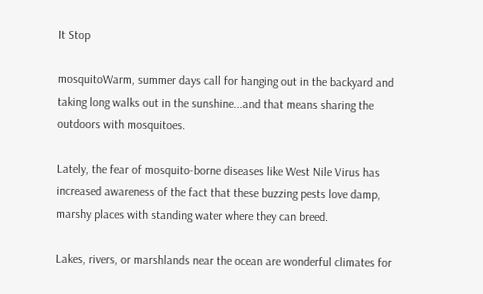It Stop

mosquitoWarm, summer days call for hanging out in the backyard and taking long walks out in the sunshine...and that means sharing the outdoors with mosquitoes.

Lately, the fear of mosquito-borne diseases like West Nile Virus has increased awareness of the fact that these buzzing pests love damp, marshy places with standing water where they can breed.

Lakes, rivers, or marshlands near the ocean are wonderful climates for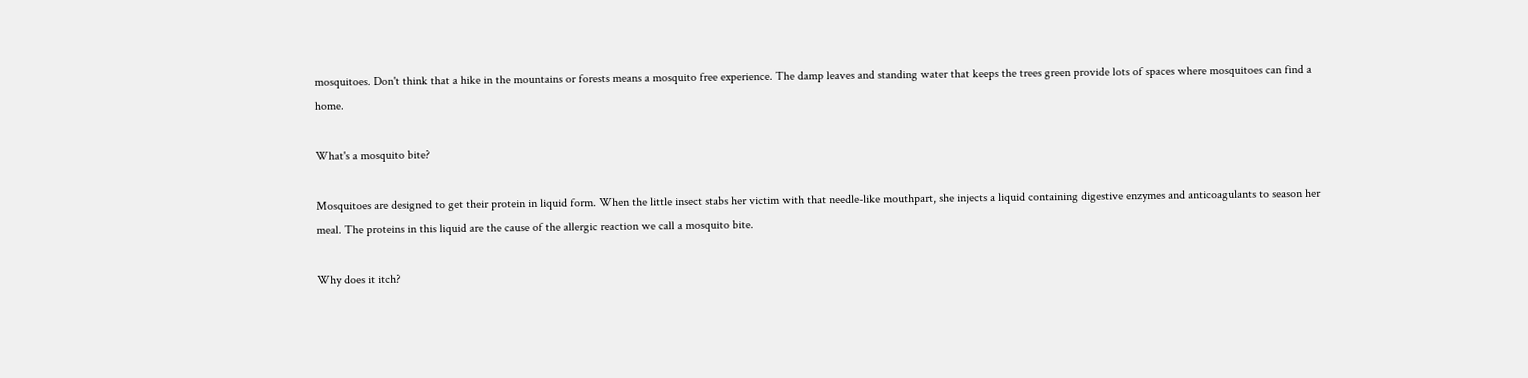mosquitoes. Don't think that a hike in the mountains or forests means a mosquito free experience. The damp leaves and standing water that keeps the trees green provide lots of spaces where mosquitoes can find a home.

What's a mosquito bite?

Mosquitoes are designed to get their protein in liquid form. When the little insect stabs her victim with that needle-like mouthpart, she injects a liquid containing digestive enzymes and anticoagulants to season her meal. The proteins in this liquid are the cause of the allergic reaction we call a mosquito bite.

Why does it itch?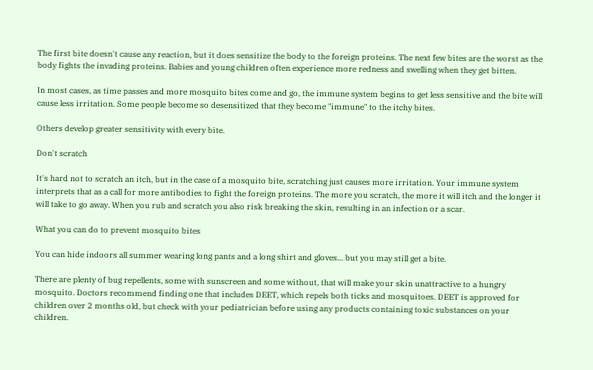The first bite doesn't cause any reaction, but it does sensitize the body to the foreign proteins. The next few bites are the worst as the body fights the invading proteins. Babies and young children often experience more redness and swelling when they get bitten.

In most cases, as time passes and more mosquito bites come and go, the immune system begins to get less sensitive and the bite will cause less irritation. Some people become so desensitized that they become "immune" to the itchy bites.

Others develop greater sensitivity with every bite.

Don't scratch

It's hard not to scratch an itch, but in the case of a mosquito bite, scratching just causes more irritation. Your immune system interprets that as a call for more antibodies to fight the foreign proteins. The more you scratch, the more it will itch and the longer it will take to go away. When you rub and scratch you also risk breaking the skin, resulting in an infection or a scar.

What you can do to prevent mosquito bites

You can hide indoors all summer wearing long pants and a long shirt and gloves... but you may still get a bite.

There are plenty of bug repellents, some with sunscreen and some without, that will make your skin unattractive to a hungry mosquito. Doctors recommend finding one that includes DEET, which repels both ticks and mosquitoes. DEET is approved for children over 2 months old, but check with your pediatrician before using any products containing toxic substances on your children.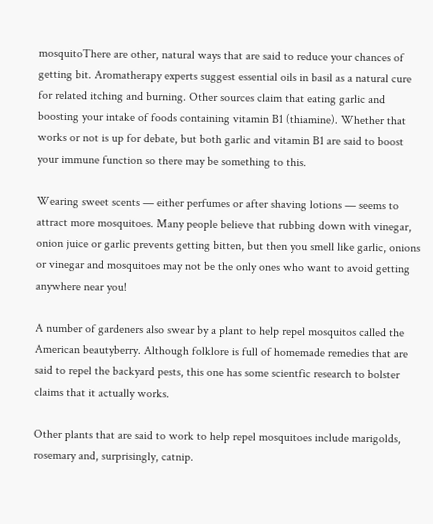mosquitoThere are other, natural ways that are said to reduce your chances of getting bit. Aromatherapy experts suggest essential oils in basil as a natural cure for related itching and burning. Other sources claim that eating garlic and boosting your intake of foods containing vitamin B1 (thiamine). Whether that works or not is up for debate, but both garlic and vitamin B1 are said to boost your immune function so there may be something to this.

Wearing sweet scents — either perfumes or after shaving lotions — seems to attract more mosquitoes. Many people believe that rubbing down with vinegar, onion juice or garlic prevents getting bitten, but then you smell like garlic, onions or vinegar and mosquitoes may not be the only ones who want to avoid getting anywhere near you!

A number of gardeners also swear by a plant to help repel mosquitos called the American beautyberry. Although folklore is full of homemade remedies that are said to repel the backyard pests, this one has some scientfic research to bolster claims that it actually works.

Other plants that are said to work to help repel mosquitoes include marigolds, rosemary and, surprisingly, catnip.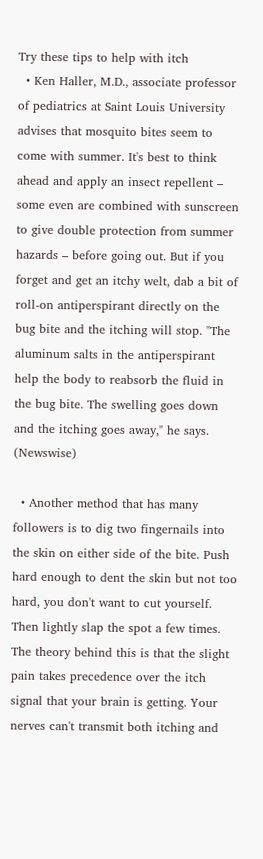Try these tips to help with itch
  • Ken Haller, M.D., associate professor of pediatrics at Saint Louis University advises that mosquito bites seem to come with summer. It's best to think ahead and apply an insect repellent – some even are combined with sunscreen to give double protection from summer hazards – before going out. But if you forget and get an itchy welt, dab a bit of roll-on antiperspirant directly on the bug bite and the itching will stop. "The aluminum salts in the antiperspirant help the body to reabsorb the fluid in the bug bite. The swelling goes down and the itching goes away," he says. (Newswise)

  • Another method that has many followers is to dig two fingernails into the skin on either side of the bite. Push hard enough to dent the skin but not too hard, you don't want to cut yourself. Then lightly slap the spot a few times. The theory behind this is that the slight pain takes precedence over the itch signal that your brain is getting. Your nerves can't transmit both itching and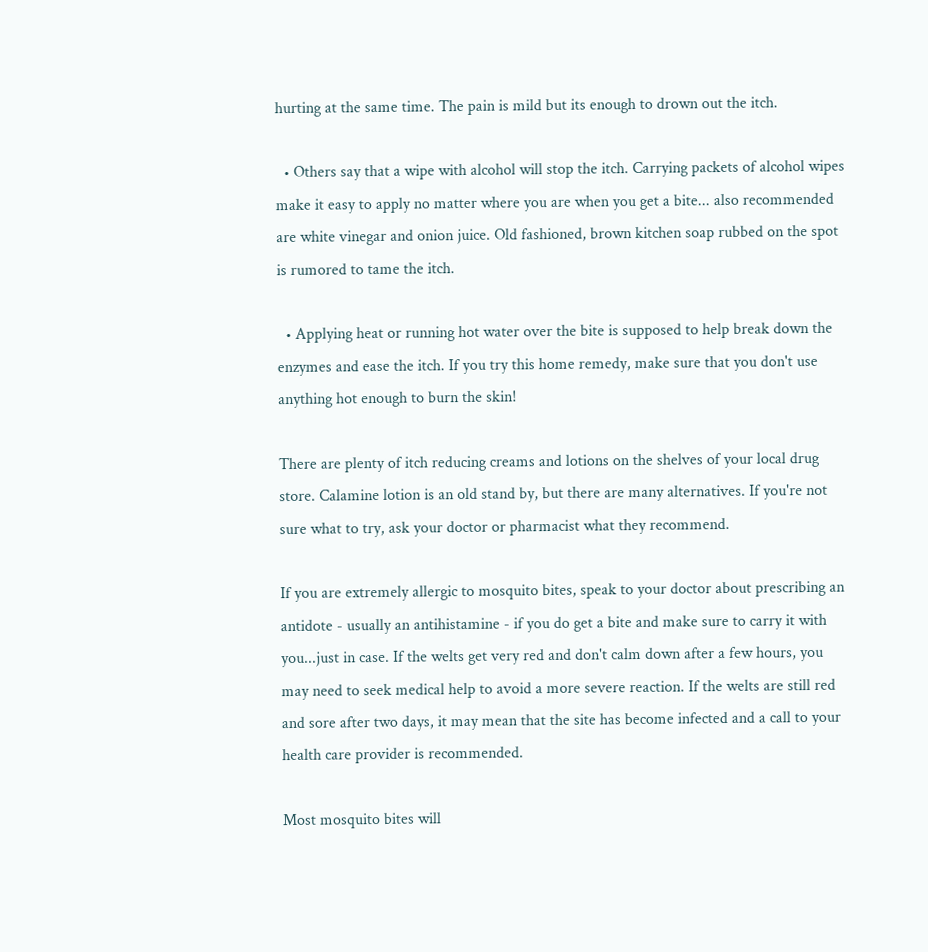hurting at the same time. The pain is mild but its enough to drown out the itch.

  • Others say that a wipe with alcohol will stop the itch. Carrying packets of alcohol wipes make it easy to apply no matter where you are when you get a bite... also recommended are white vinegar and onion juice. Old fashioned, brown kitchen soap rubbed on the spot is rumored to tame the itch.

  • Applying heat or running hot water over the bite is supposed to help break down the enzymes and ease the itch. If you try this home remedy, make sure that you don't use anything hot enough to burn the skin!

There are plenty of itch reducing creams and lotions on the shelves of your local drug store. Calamine lotion is an old stand by, but there are many alternatives. If you're not sure what to try, ask your doctor or pharmacist what they recommend.

If you are extremely allergic to mosquito bites, speak to your doctor about prescribing an antidote - usually an antihistamine - if you do get a bite and make sure to carry it with you...just in case. If the welts get very red and don't calm down after a few hours, you may need to seek medical help to avoid a more severe reaction. If the welts are still red and sore after two days, it may mean that the site has become infected and a call to your health care provider is recommended.

Most mosquito bites will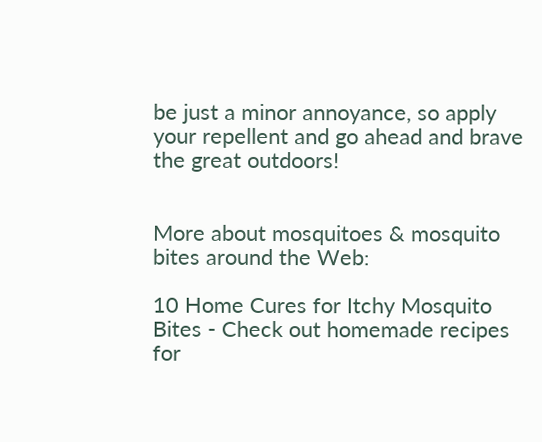be just a minor annoyance, so apply your repellent and go ahead and brave the great outdoors!


More about mosquitoes & mosquito bites around the Web:

10 Home Cures for Itchy Mosquito Bites - Check out homemade recipes for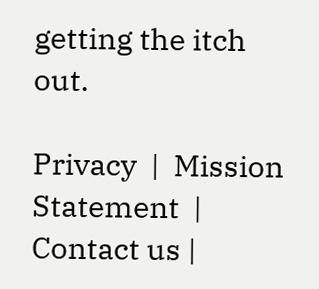getting the itch out.

Privacy  |  Mission Statement  |  Contact us |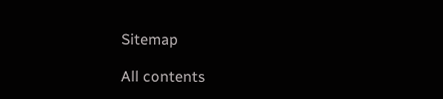Sitemap

All contents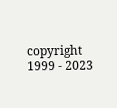copyright 1999 - 2023